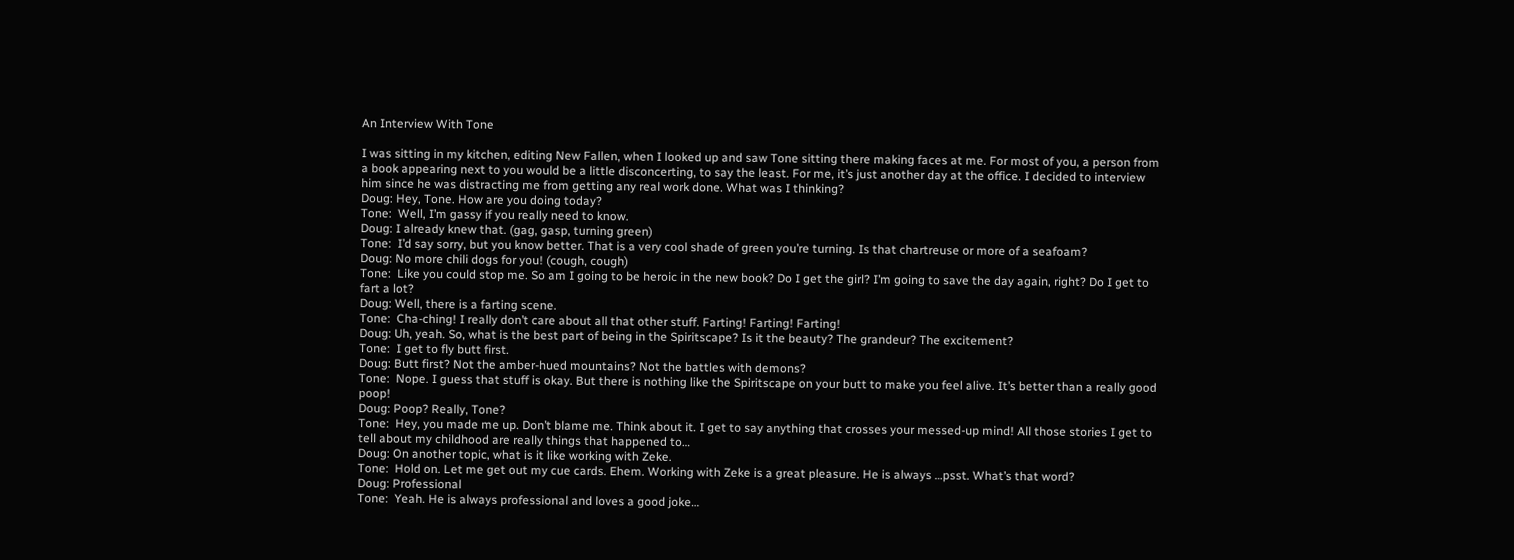An Interview With Tone

I was sitting in my kitchen, editing New Fallen, when I looked up and saw Tone sitting there making faces at me. For most of you, a person from a book appearing next to you would be a little disconcerting, to say the least. For me, it’s just another day at the office. I decided to interview him since he was distracting me from getting any real work done. What was I thinking?
Doug: Hey, Tone. How are you doing today?
Tone:  Well, I’m gassy if you really need to know.
Doug: I already knew that. (gag, gasp, turning green)
Tone:  I’d say sorry, but you know better. That is a very cool shade of green you’re turning. Is that chartreuse or more of a seafoam?
Doug: No more chili dogs for you! (cough, cough)
Tone:  Like you could stop me. So am I going to be heroic in the new book? Do I get the girl? I’m going to save the day again, right? Do I get to fart a lot?
Doug: Well, there is a farting scene.
Tone:  Cha-ching! I really don’t care about all that other stuff. Farting! Farting! Farting!
Doug: Uh, yeah. So, what is the best part of being in the Spiritscape? Is it the beauty? The grandeur? The excitement?
Tone:  I get to fly butt first.
Doug: Butt first? Not the amber-hued mountains? Not the battles with demons?
Tone:  Nope. I guess that stuff is okay. But there is nothing like the Spiritscape on your butt to make you feel alive. It’s better than a really good poop!
Doug: Poop? Really, Tone?
Tone:  Hey, you made me up. Don’t blame me. Think about it. I get to say anything that crosses your messed-up mind! All those stories I get to tell about my childhood are really things that happened to…
Doug: On another topic, what is it like working with Zeke.
Tone:  Hold on. Let me get out my cue cards. Ehem. Working with Zeke is a great pleasure. He is always …psst. What’s that word?
Doug: Professional
Tone:  Yeah. He is always professional and loves a good joke…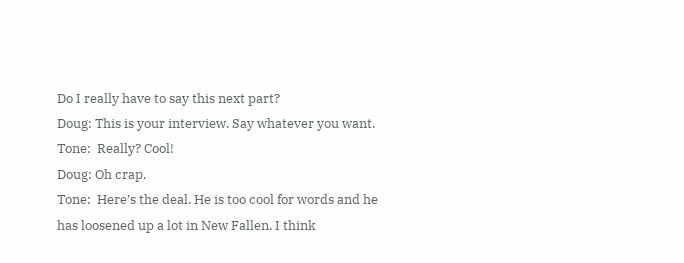Do I really have to say this next part?
Doug: This is your interview. Say whatever you want.
Tone:  Really? Cool!
Doug: Oh crap.
Tone:  Here’s the deal. He is too cool for words and he has loosened up a lot in New Fallen. I think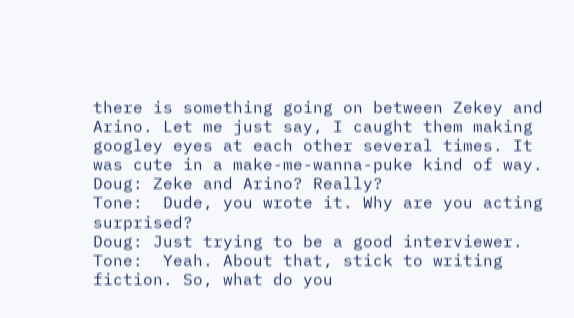there is something going on between Zekey and Arino. Let me just say, I caught them making googley eyes at each other several times. It was cute in a make-me-wanna-puke kind of way.
Doug: Zeke and Arino? Really?
Tone:  Dude, you wrote it. Why are you acting surprised?
Doug: Just trying to be a good interviewer.
Tone:  Yeah. About that, stick to writing fiction. So, what do you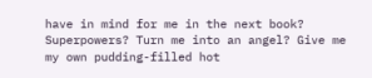have in mind for me in the next book? Superpowers? Turn me into an angel? Give me my own pudding-filled hot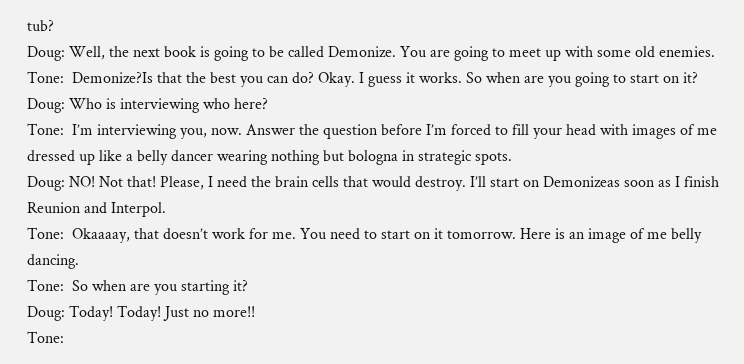tub?
Doug: Well, the next book is going to be called Demonize. You are going to meet up with some old enemies.
Tone:  Demonize?Is that the best you can do? Okay. I guess it works. So when are you going to start on it?
Doug: Who is interviewing who here?
Tone:  I’m interviewing you, now. Answer the question before I’m forced to fill your head with images of me dressed up like a belly dancer wearing nothing but bologna in strategic spots.
Doug: NO! Not that! Please, I need the brain cells that would destroy. I’ll start on Demonizeas soon as I finish Reunion and Interpol.
Tone:  Okaaaay, that doesn’t work for me. You need to start on it tomorrow. Here is an image of me belly dancing.
Tone:  So when are you starting it?
Doug: Today! Today! Just no more!!
Tone: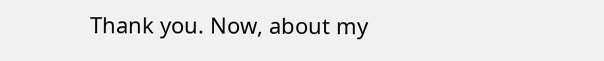Thank you. Now, about my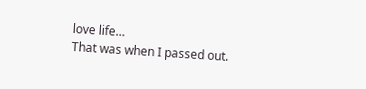love life…
That was when I passed out.